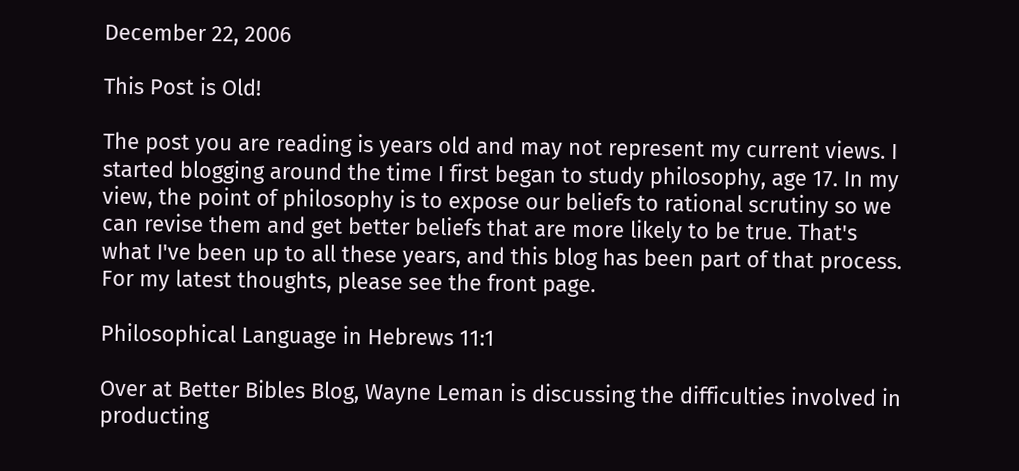December 22, 2006

This Post is Old!

The post you are reading is years old and may not represent my current views. I started blogging around the time I first began to study philosophy, age 17. In my view, the point of philosophy is to expose our beliefs to rational scrutiny so we can revise them and get better beliefs that are more likely to be true. That's what I've been up to all these years, and this blog has been part of that process. For my latest thoughts, please see the front page.

Philosophical Language in Hebrews 11:1

Over at Better Bibles Blog, Wayne Leman is discussing the difficulties involved in producting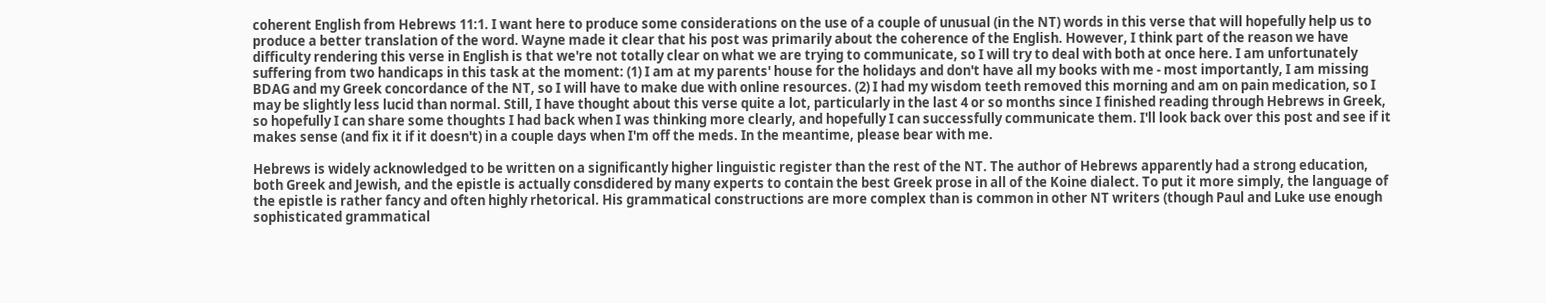coherent English from Hebrews 11:1. I want here to produce some considerations on the use of a couple of unusual (in the NT) words in this verse that will hopefully help us to produce a better translation of the word. Wayne made it clear that his post was primarily about the coherence of the English. However, I think part of the reason we have difficulty rendering this verse in English is that we're not totally clear on what we are trying to communicate, so I will try to deal with both at once here. I am unfortunately suffering from two handicaps in this task at the moment: (1) I am at my parents' house for the holidays and don't have all my books with me - most importantly, I am missing BDAG and my Greek concordance of the NT, so I will have to make due with online resources. (2) I had my wisdom teeth removed this morning and am on pain medication, so I may be slightly less lucid than normal. Still, I have thought about this verse quite a lot, particularly in the last 4 or so months since I finished reading through Hebrews in Greek, so hopefully I can share some thoughts I had back when I was thinking more clearly, and hopefully I can successfully communicate them. I'll look back over this post and see if it makes sense (and fix it if it doesn't) in a couple days when I'm off the meds. In the meantime, please bear with me.

Hebrews is widely acknowledged to be written on a significantly higher linguistic register than the rest of the NT. The author of Hebrews apparently had a strong education, both Greek and Jewish, and the epistle is actually consdidered by many experts to contain the best Greek prose in all of the Koine dialect. To put it more simply, the language of the epistle is rather fancy and often highly rhetorical. His grammatical constructions are more complex than is common in other NT writers (though Paul and Luke use enough sophisticated grammatical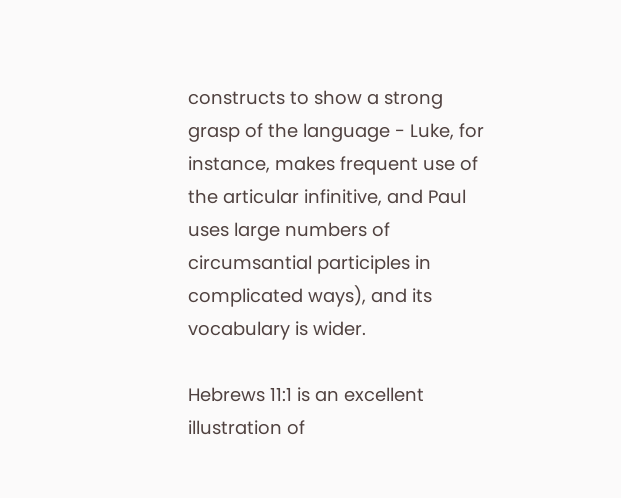constructs to show a strong grasp of the language - Luke, for instance, makes frequent use of the articular infinitive, and Paul uses large numbers of circumsantial participles in complicated ways), and its vocabulary is wider.

Hebrews 11:1 is an excellent illustration of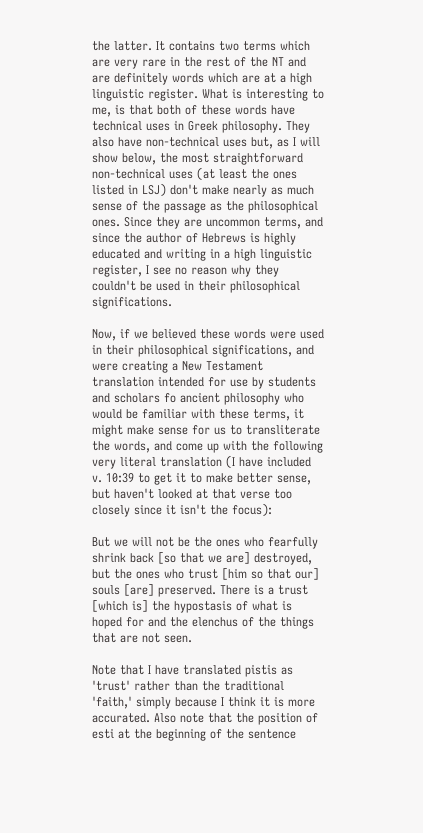the latter. It contains two terms which are very rare in the rest of the NT and are definitely words which are at a high linguistic register. What is interesting to me, is that both of these words have technical uses in Greek philosophy. They also have non-technical uses but, as I will show below, the most straightforward non-technical uses (at least the ones listed in LSJ) don't make nearly as much sense of the passage as the philosophical ones. Since they are uncommon terms, and since the author of Hebrews is highly educated and writing in a high linguistic register, I see no reason why they couldn't be used in their philosophical significations.

Now, if we believed these words were used in their philosophical significations, and were creating a New Testament translation intended for use by students and scholars fo ancient philosophy who would be familiar with these terms, it might make sense for us to transliterate the words, and come up with the following very literal translation (I have included v. 10:39 to get it to make better sense, but haven't looked at that verse too closely since it isn't the focus):

But we will not be the ones who fearfully shrink back [so that we are] destroyed, but the ones who trust [him so that our] souls [are] preserved. There is a trust [which is] the hypostasis of what is hoped for and the elenchus of the things that are not seen.

Note that I have translated pistis as 'trust' rather than the traditional 'faith,' simply because I think it is more accurated. Also note that the position of esti at the beginning of the sentence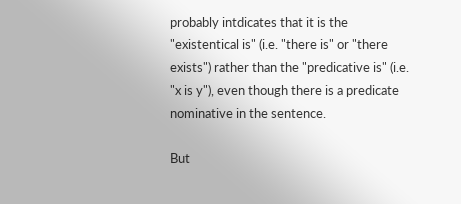probably intdicates that it is the "existentical is" (i.e. "there is" or "there exists") rather than the "predicative is" (i.e. "x is y"), even though there is a predicate nominative in the sentence.

But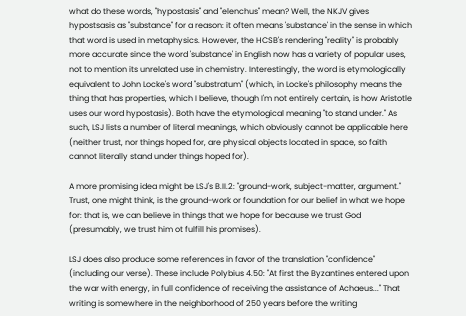what do these words, "hypostasis" and "elenchus" mean? Well, the NKJV gives hypostsasis as "substance" for a reason: it often means 'substance' in the sense in which that word is used in metaphysics. However, the HCSB's rendering "reality" is probably more accurate since the word 'substance' in English now has a variety of popular uses, not to mention its unrelated use in chemistry. Interestingly, the word is etymologically equivalent to John Locke's word "substratum" (which, in Locke's philosophy means the thing that has properties, which I believe, though I'm not entirely certain, is how Aristotle uses our word hypostasis). Both have the etymological meaning "to stand under." As such, LSJ lists a number of literal meanings, which obviously cannot be applicable here (neither trust, nor things hoped for, are physical objects located in space, so faith cannot literally stand under things hoped for).

A more promising idea might be LSJ's B.II.2: "ground-work, subject-matter, argument." Trust, one might think, is the ground-work or foundation for our belief in what we hope for: that is, we can believe in things that we hope for because we trust God (presumably, we trust him ot fulfill his promises).

LSJ does also produce some references in favor of the translation "confidence" (including our verse). These include Polybius 4.50: "At first the Byzantines entered upon the war with energy, in full confidence of receiving the assistance of Achaeus..." That writing is somewhere in the neighborhood of 250 years before the writing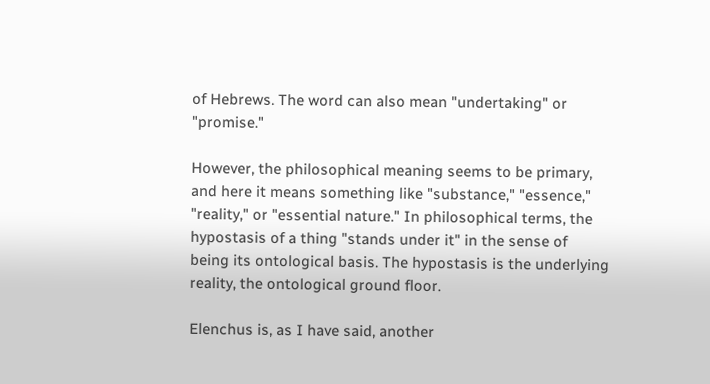of Hebrews. The word can also mean "undertaking" or "promise."

However, the philosophical meaning seems to be primary, and here it means something like "substance," "essence," "reality," or "essential nature." In philosophical terms, the hypostasis of a thing "stands under it" in the sense of being its ontological basis. The hypostasis is the underlying reality, the ontological ground floor.

Elenchus is, as I have said, another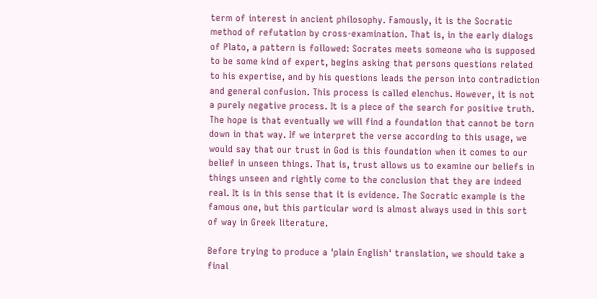term of interest in ancient philosophy. Famously, it is the Socratic method of refutation by cross-examination. That is, in the early dialogs of Plato, a pattern is followed: Socrates meets someone who is supposed to be some kind of expert, begins asking that persons questions related to his expertise, and by his questions leads the person into contradiction and general confusion. This process is called elenchus. However, it is not a purely negative process. It is a piece of the search for positive truth. The hope is that eventually we will find a foundation that cannot be torn down in that way. If we interpret the verse according to this usage, we would say that our trust in God is this foundation when it comes to our belief in unseen things. That is, trust allows us to examine our beliefs in things unseen and rightly come to the conclusion that they are indeed real. It is in this sense that it is evidence. The Socratic example is the famous one, but this particular word is almost always used in this sort of way in Greek literature.

Before trying to produce a 'plain English' translation, we should take a final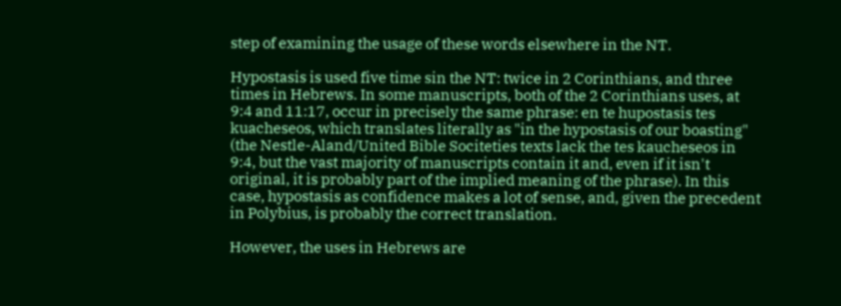step of examining the usage of these words elsewhere in the NT.

Hypostasis is used five time sin the NT: twice in 2 Corinthians, and three times in Hebrews. In some manuscripts, both of the 2 Corinthians uses, at 9:4 and 11:17, occur in precisely the same phrase: en te hupostasis tes kuacheseos, which translates literally as "in the hypostasis of our boasting" (the Nestle-Aland/United Bible Sociteties texts lack the tes kaucheseos in 9:4, but the vast majority of manuscripts contain it and, even if it isn't original, it is probably part of the implied meaning of the phrase). In this case, hypostasis as confidence makes a lot of sense, and, given the precedent in Polybius, is probably the correct translation.

However, the uses in Hebrews are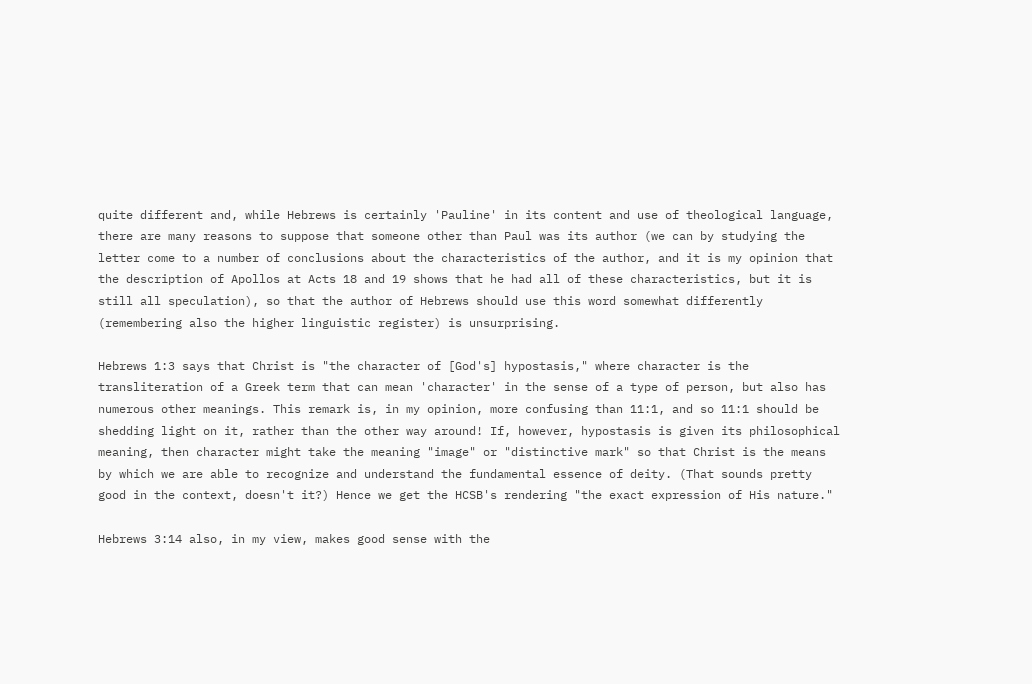quite different and, while Hebrews is certainly 'Pauline' in its content and use of theological language, there are many reasons to suppose that someone other than Paul was its author (we can by studying the letter come to a number of conclusions about the characteristics of the author, and it is my opinion that the description of Apollos at Acts 18 and 19 shows that he had all of these characteristics, but it is still all speculation), so that the author of Hebrews should use this word somewhat differently (remembering also the higher linguistic register) is unsurprising.

Hebrews 1:3 says that Christ is "the character of [God's] hypostasis," where character is the transliteration of a Greek term that can mean 'character' in the sense of a type of person, but also has numerous other meanings. This remark is, in my opinion, more confusing than 11:1, and so 11:1 should be shedding light on it, rather than the other way around! If, however, hypostasis is given its philosophical meaning, then character might take the meaning "image" or "distinctive mark" so that Christ is the means by which we are able to recognize and understand the fundamental essence of deity. (That sounds pretty good in the context, doesn't it?) Hence we get the HCSB's rendering "the exact expression of His nature."

Hebrews 3:14 also, in my view, makes good sense with the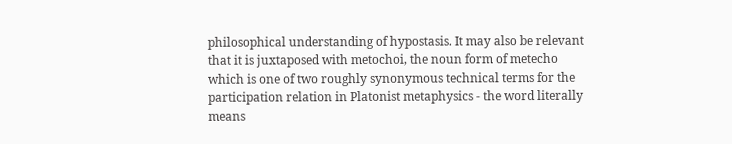philosophical understanding of hypostasis. It may also be relevant that it is juxtaposed with metochoi, the noun form of metecho which is one of two roughly synonymous technical terms for the participation relation in Platonist metaphysics - the word literally means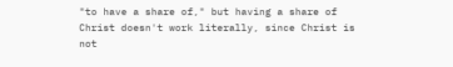"to have a share of," but having a share of Christ doesn't work literally, since Christ is not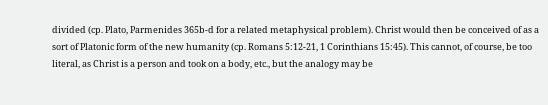divided (cp. Plato, Parmenides 365b-d for a related metaphysical problem). Christ would then be conceived of as a sort of Platonic form of the new humanity (cp. Romans 5:12-21, 1 Corinthians 15:45). This cannot, of course, be too literal, as Christ is a person and took on a body, etc., but the analogy may be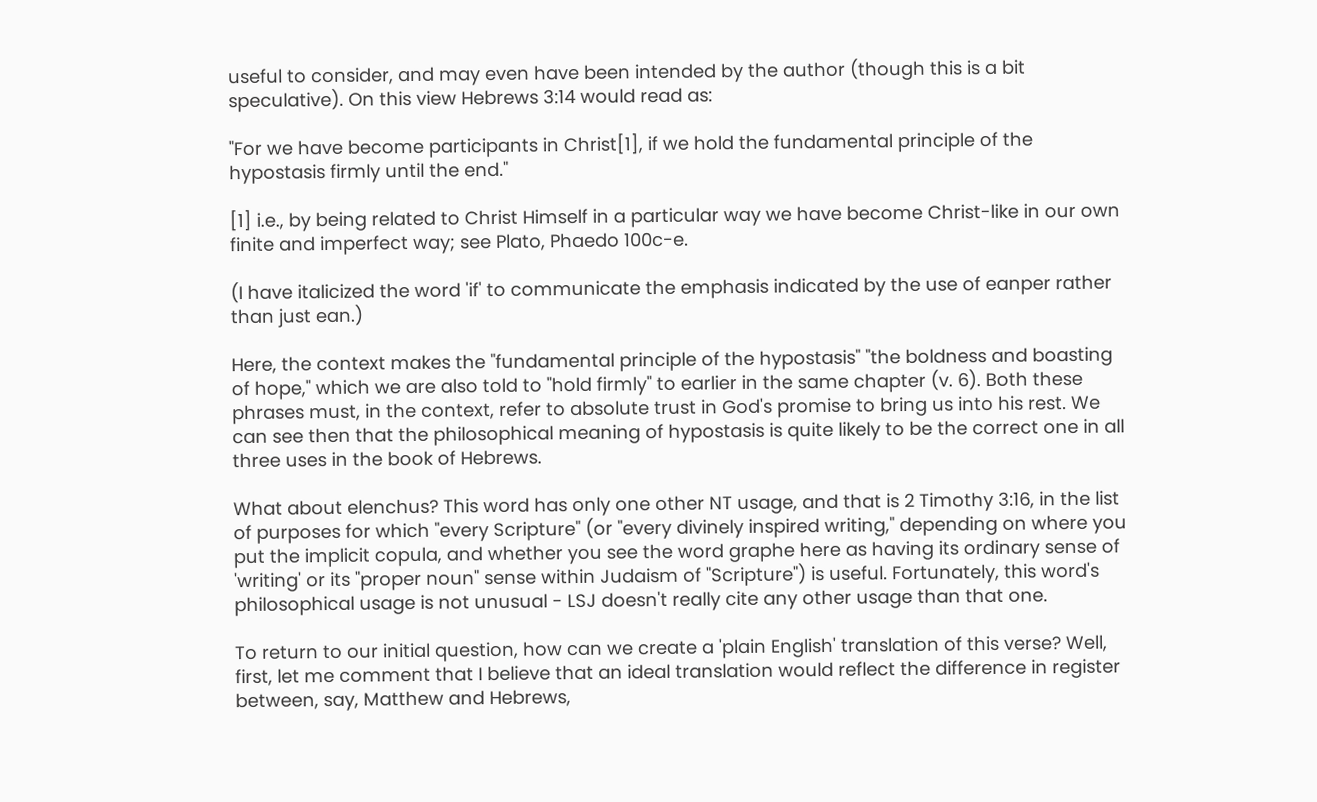useful to consider, and may even have been intended by the author (though this is a bit speculative). On this view Hebrews 3:14 would read as:

"For we have become participants in Christ[1], if we hold the fundamental principle of the hypostasis firmly until the end."

[1] i.e., by being related to Christ Himself in a particular way we have become Christ-like in our own finite and imperfect way; see Plato, Phaedo 100c-e.

(I have italicized the word 'if' to communicate the emphasis indicated by the use of eanper rather than just ean.)

Here, the context makes the "fundamental principle of the hypostasis" "the boldness and boasting of hope," which we are also told to "hold firmly" to earlier in the same chapter (v. 6). Both these phrases must, in the context, refer to absolute trust in God's promise to bring us into his rest. We can see then that the philosophical meaning of hypostasis is quite likely to be the correct one in all three uses in the book of Hebrews.

What about elenchus? This word has only one other NT usage, and that is 2 Timothy 3:16, in the list of purposes for which "every Scripture" (or "every divinely inspired writing," depending on where you put the implicit copula, and whether you see the word graphe here as having its ordinary sense of 'writing' or its "proper noun" sense within Judaism of "Scripture") is useful. Fortunately, this word's philosophical usage is not unusual - LSJ doesn't really cite any other usage than that one.

To return to our initial question, how can we create a 'plain English' translation of this verse? Well, first, let me comment that I believe that an ideal translation would reflect the difference in register between, say, Matthew and Hebrews,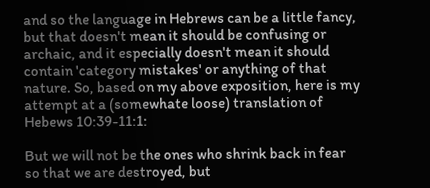and so the language in Hebrews can be a little fancy, but that doesn't mean it should be confusing or archaic, and it especially doesn't mean it should contain 'category mistakes' or anything of that nature. So, based on my above exposition, here is my attempt at a (somewhate loose) translation of Hebews 10:39-11:1:

But we will not be the ones who shrink back in fear so that we are destroyed, but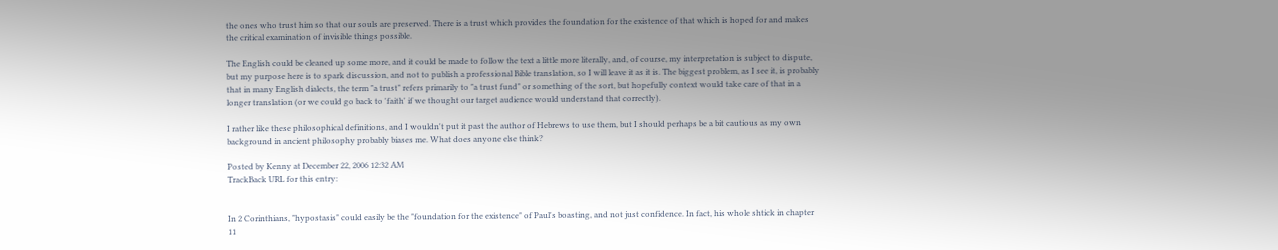the ones who trust him so that our souls are preserved. There is a trust which provides the foundation for the existence of that which is hoped for and makes the critical examination of invisible things possible.

The English could be cleaned up some more, and it could be made to follow the text a little more literally, and, of course, my interpretation is subject to dispute, but my purpose here is to spark discussion, and not to publish a professional Bible translation, so I will leave it as it is. The biggest problem, as I see it, is probably that in many English dialects, the term "a trust" refers primarily to "a trust fund" or something of the sort, but hopefully context would take care of that in a longer translation (or we could go back to 'faith' if we thought our target audience would understand that correctly).

I rather like these philosophical definitions, and I wouldn't put it past the author of Hebrews to use them, but I should perhaps be a bit cautious as my own background in ancient philosophy probably biases me. What does anyone else think?

Posted by Kenny at December 22, 2006 12:32 AM
TrackBack URL for this entry:


In 2 Corinthians, "hypostasis" could easily be the "foundation for the existence" of Paul's boasting, and not just confidence. In fact, his whole shtick in chapter 11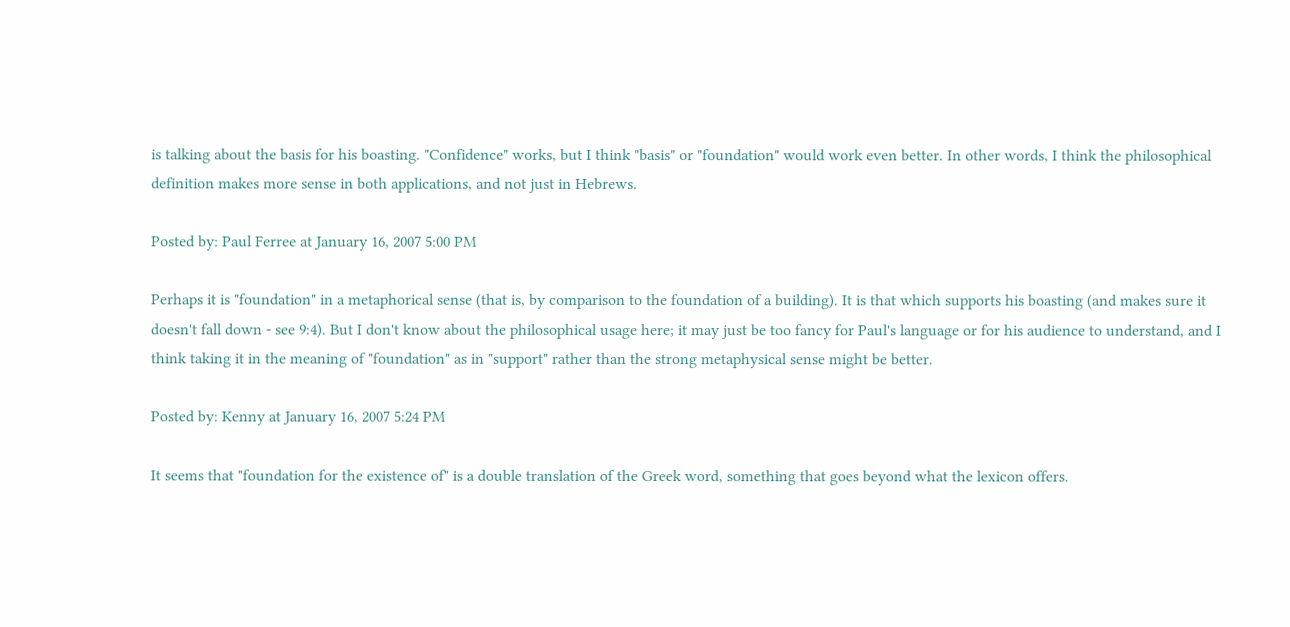is talking about the basis for his boasting. "Confidence" works, but I think "basis" or "foundation" would work even better. In other words, I think the philosophical definition makes more sense in both applications, and not just in Hebrews.

Posted by: Paul Ferree at January 16, 2007 5:00 PM

Perhaps it is "foundation" in a metaphorical sense (that is, by comparison to the foundation of a building). It is that which supports his boasting (and makes sure it doesn't fall down - see 9:4). But I don't know about the philosophical usage here; it may just be too fancy for Paul's language or for his audience to understand, and I think taking it in the meaning of "foundation" as in "support" rather than the strong metaphysical sense might be better.

Posted by: Kenny at January 16, 2007 5:24 PM

It seems that "foundation for the existence of" is a double translation of the Greek word, something that goes beyond what the lexicon offers.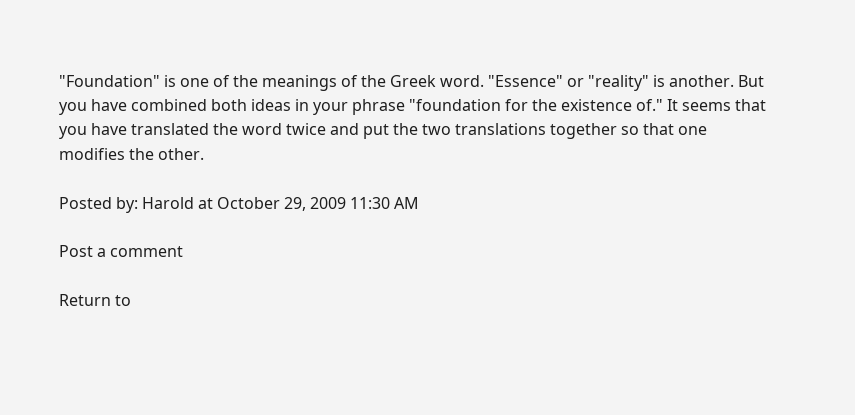"Foundation" is one of the meanings of the Greek word. "Essence" or "reality" is another. But you have combined both ideas in your phrase "foundation for the existence of." It seems that you have translated the word twice and put the two translations together so that one modifies the other.

Posted by: Harold at October 29, 2009 11:30 AM

Post a comment

Return to